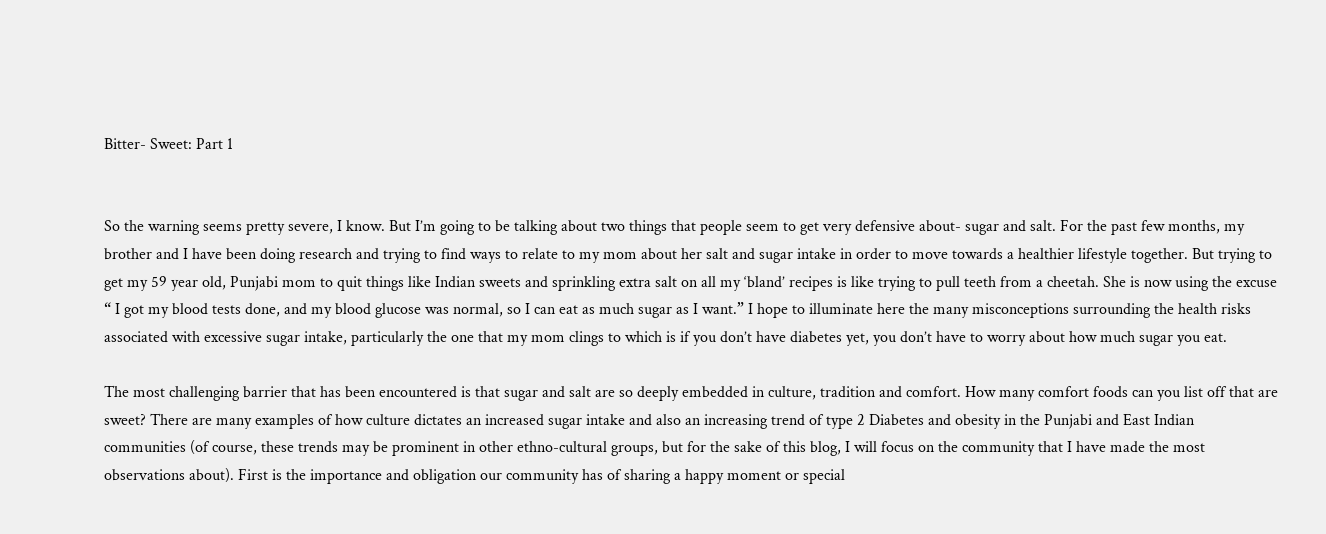Bitter- Sweet: Part 1


So the warning seems pretty severe, I know. But I’m going to be talking about two things that people seem to get very defensive about- sugar and salt. For the past few months, my brother and I have been doing research and trying to find ways to relate to my mom about her salt and sugar intake in order to move towards a healthier lifestyle together. But trying to get my 59 year old, Punjabi mom to quit things like Indian sweets and sprinkling extra salt on all my ‘bland’ recipes is like trying to pull teeth from a cheetah. She is now using the excuse “ I got my blood tests done, and my blood glucose was normal, so I can eat as much sugar as I want.” I hope to illuminate here the many misconceptions surrounding the health risks associated with excessive sugar intake, particularly the one that my mom clings to which is if you don’t have diabetes yet, you don’t have to worry about how much sugar you eat.

The most challenging barrier that has been encountered is that sugar and salt are so deeply embedded in culture, tradition and comfort. How many comfort foods can you list off that are sweet? There are many examples of how culture dictates an increased sugar intake and also an increasing trend of type 2 Diabetes and obesity in the Punjabi and East Indian communities (of course, these trends may be prominent in other ethno-cultural groups, but for the sake of this blog, I will focus on the community that I have made the most observations about). First is the importance and obligation our community has of sharing a happy moment or special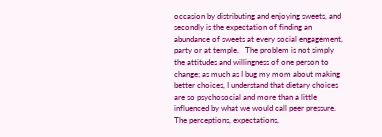occasion by distributing and enjoying sweets, and secondly is the expectation of finding an abundance of sweets at every social engagement, party or at temple.   The problem is not simply the attitudes and willingness of one person to change; as much as I bug my mom about making better choices, I understand that dietary choices are so psychosocial and more than a little influenced by what we would call peer pressure. The perceptions, expectations,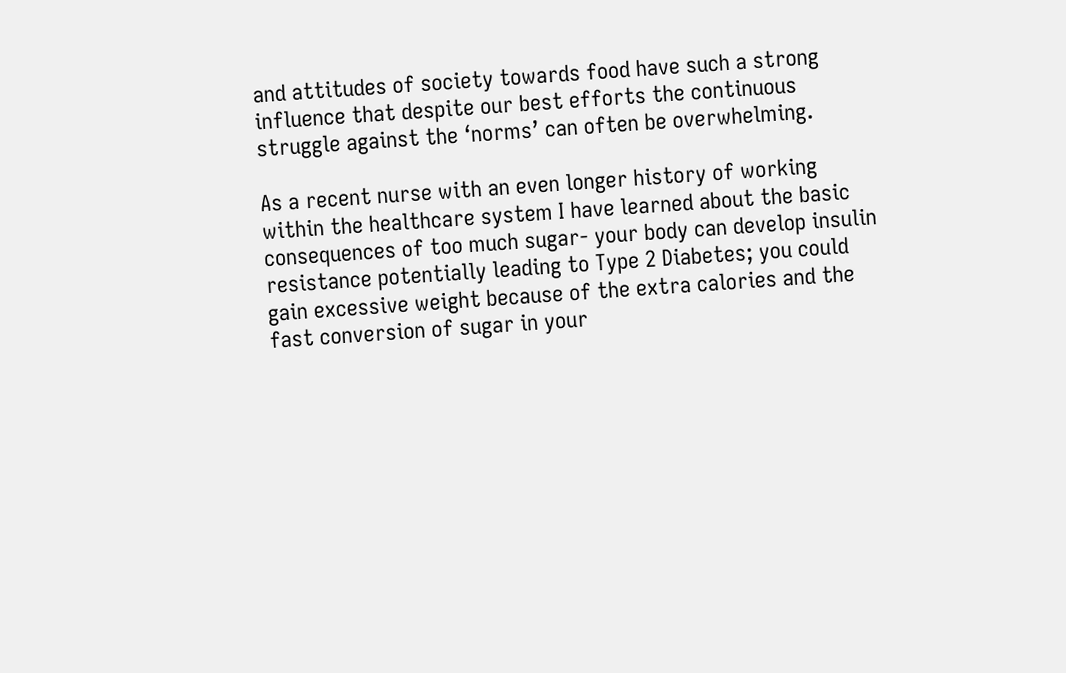and attitudes of society towards food have such a strong influence that despite our best efforts the continuous struggle against the ‘norms’ can often be overwhelming.

As a recent nurse with an even longer history of working within the healthcare system I have learned about the basic consequences of too much sugar- your body can develop insulin resistance potentially leading to Type 2 Diabetes; you could gain excessive weight because of the extra calories and the fast conversion of sugar in your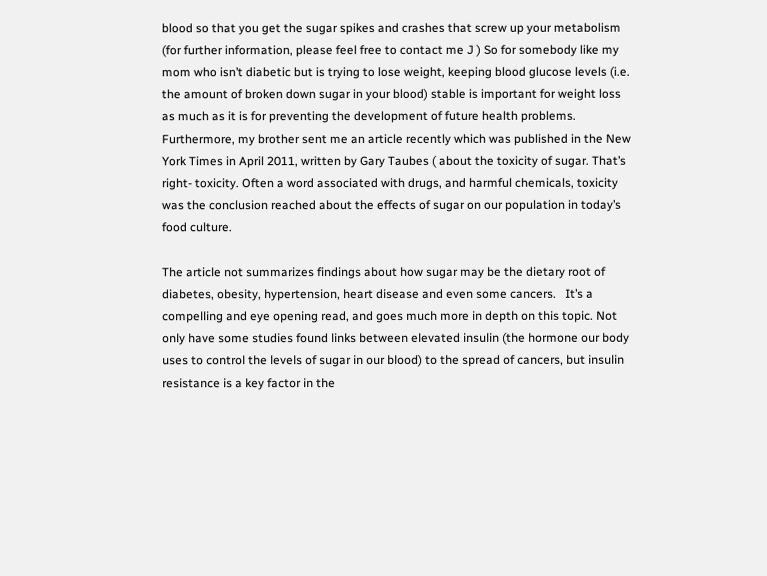blood so that you get the sugar spikes and crashes that screw up your metabolism (for further information, please feel free to contact me J ) So for somebody like my mom who isn’t diabetic but is trying to lose weight, keeping blood glucose levels (i.e. the amount of broken down sugar in your blood) stable is important for weight loss as much as it is for preventing the development of future health problems. Furthermore, my brother sent me an article recently which was published in the New York Times in April 2011, written by Gary Taubes ( about the toxicity of sugar. That’s right- toxicity. Often a word associated with drugs, and harmful chemicals, toxicity was the conclusion reached about the effects of sugar on our population in today’s food culture.

The article not summarizes findings about how sugar may be the dietary root of diabetes, obesity, hypertension, heart disease and even some cancers.   It’s a compelling and eye opening read, and goes much more in depth on this topic. Not only have some studies found links between elevated insulin (the hormone our body uses to control the levels of sugar in our blood) to the spread of cancers, but insulin resistance is a key factor in the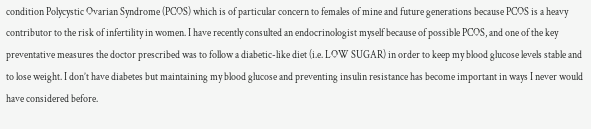condition Polycystic Ovarian Syndrome (PCOS) which is of particular concern to females of mine and future generations because PCOS is a heavy contributor to the risk of infertility in women. I have recently consulted an endocrinologist myself because of possible PCOS, and one of the key preventative measures the doctor prescribed was to follow a diabetic-like diet (i.e. LOW SUGAR) in order to keep my blood glucose levels stable and to lose weight. I don’t have diabetes but maintaining my blood glucose and preventing insulin resistance has become important in ways I never would have considered before.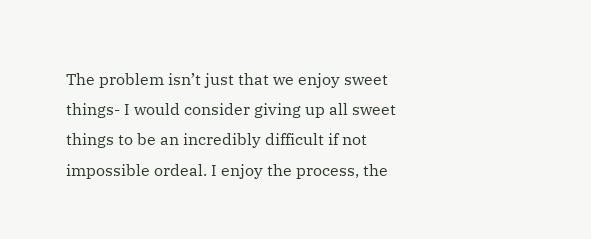The problem isn’t just that we enjoy sweet things- I would consider giving up all sweet things to be an incredibly difficult if not impossible ordeal. I enjoy the process, the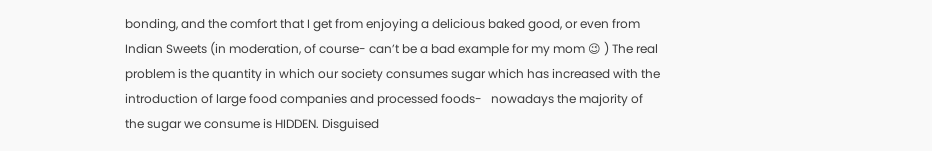bonding, and the comfort that I get from enjoying a delicious baked good, or even from Indian Sweets (in moderation, of course- can’t be a bad example for my mom 😉 ) The real problem is the quantity in which our society consumes sugar which has increased with the introduction of large food companies and processed foods-   nowadays the majority of the sugar we consume is HIDDEN. Disguised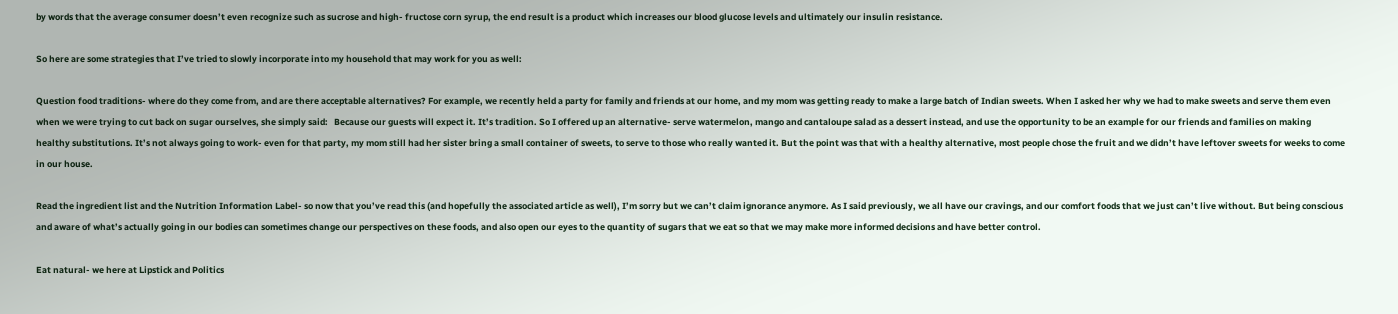by words that the average consumer doesn’t even recognize such as sucrose and high- fructose corn syrup, the end result is a product which increases our blood glucose levels and ultimately our insulin resistance.

So here are some strategies that I’ve tried to slowly incorporate into my household that may work for you as well:

Question food traditions- where do they come from, and are there acceptable alternatives? For example, we recently held a party for family and friends at our home, and my mom was getting ready to make a large batch of Indian sweets. When I asked her why we had to make sweets and serve them even when we were trying to cut back on sugar ourselves, she simply said:   Because our guests will expect it. It’s tradition. So I offered up an alternative- serve watermelon, mango and cantaloupe salad as a dessert instead, and use the opportunity to be an example for our friends and families on making healthy substitutions. It’s not always going to work- even for that party, my mom still had her sister bring a small container of sweets, to serve to those who really wanted it. But the point was that with a healthy alternative, most people chose the fruit and we didn’t have leftover sweets for weeks to come in our house.

Read the ingredient list and the Nutrition Information Label- so now that you’ve read this (and hopefully the associated article as well), I’m sorry but we can’t claim ignorance anymore. As I said previously, we all have our cravings, and our comfort foods that we just can’t live without. But being conscious and aware of what’s actually going in our bodies can sometimes change our perspectives on these foods, and also open our eyes to the quantity of sugars that we eat so that we may make more informed decisions and have better control.

Eat natural- we here at Lipstick and Politics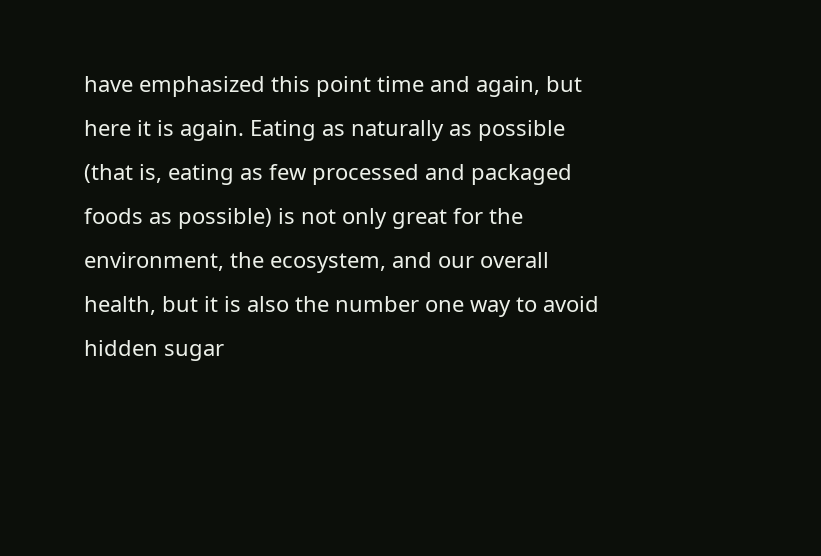have emphasized this point time and again, but here it is again. Eating as naturally as possible (that is, eating as few processed and packaged foods as possible) is not only great for the environment, the ecosystem, and our overall health, but it is also the number one way to avoid hidden sugar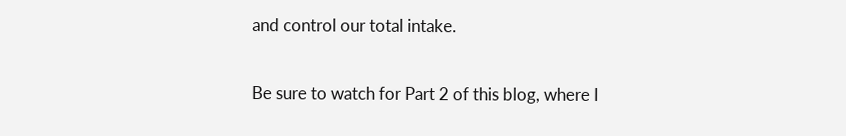and control our total intake.

Be sure to watch for Part 2 of this blog, where I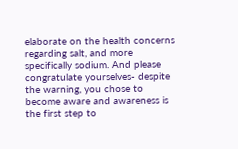elaborate on the health concerns regarding salt, and more specifically sodium. And please congratulate yourselves- despite the warning, you chose to become aware and awareness is the first step to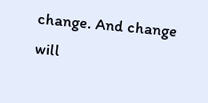change. And change will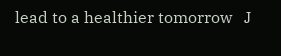lead to a healthier tomorrow   J